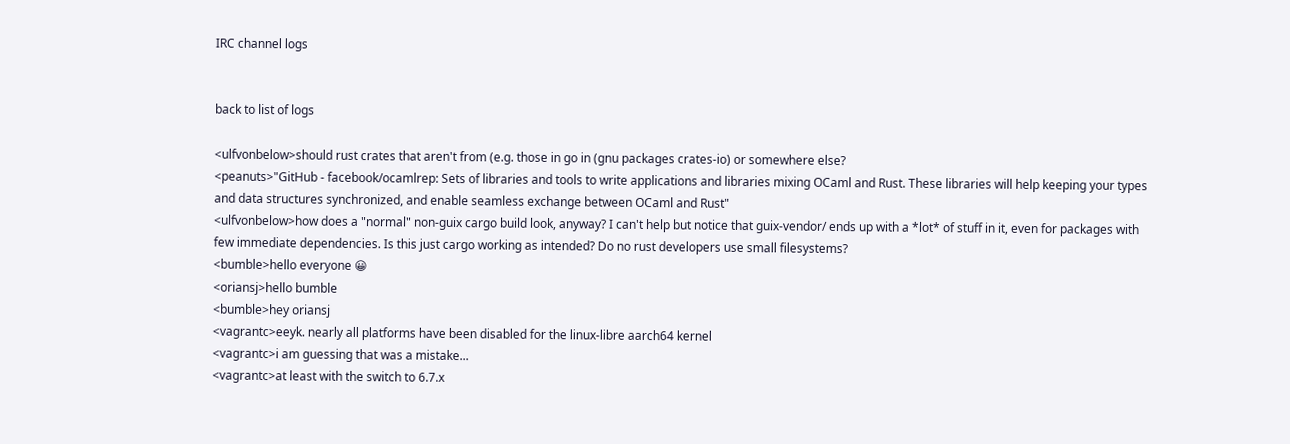IRC channel logs


back to list of logs

<ulfvonbelow>should rust crates that aren't from (e.g. those in go in (gnu packages crates-io) or somewhere else?
<peanuts>"GitHub - facebook/ocamlrep: Sets of libraries and tools to write applications and libraries mixing OCaml and Rust. These libraries will help keeping your types and data structures synchronized, and enable seamless exchange between OCaml and Rust"
<ulfvonbelow>how does a "normal" non-guix cargo build look, anyway? I can't help but notice that guix-vendor/ ends up with a *lot* of stuff in it, even for packages with few immediate dependencies. Is this just cargo working as intended? Do no rust developers use small filesystems?
<bumble>hello everyone 😀
<oriansj>hello bumble
<bumble>hey oriansj
<vagrantc>eeyk. nearly all platforms have been disabled for the linux-libre aarch64 kernel
<vagrantc>i am guessing that was a mistake...
<vagrantc>at least with the switch to 6.7.x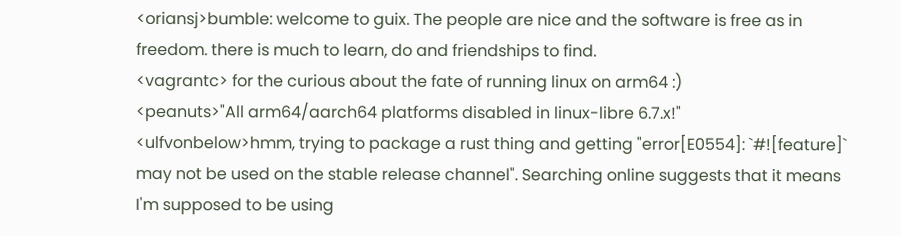<oriansj>bumble: welcome to guix. The people are nice and the software is free as in freedom. there is much to learn, do and friendships to find.
<vagrantc> for the curious about the fate of running linux on arm64 :)
<peanuts>"All arm64/aarch64 platforms disabled in linux-libre 6.7.x!"
<ulfvonbelow>hmm, trying to package a rust thing and getting "error[E0554]: `#![feature]` may not be used on the stable release channel". Searching online suggests that it means I'm supposed to be using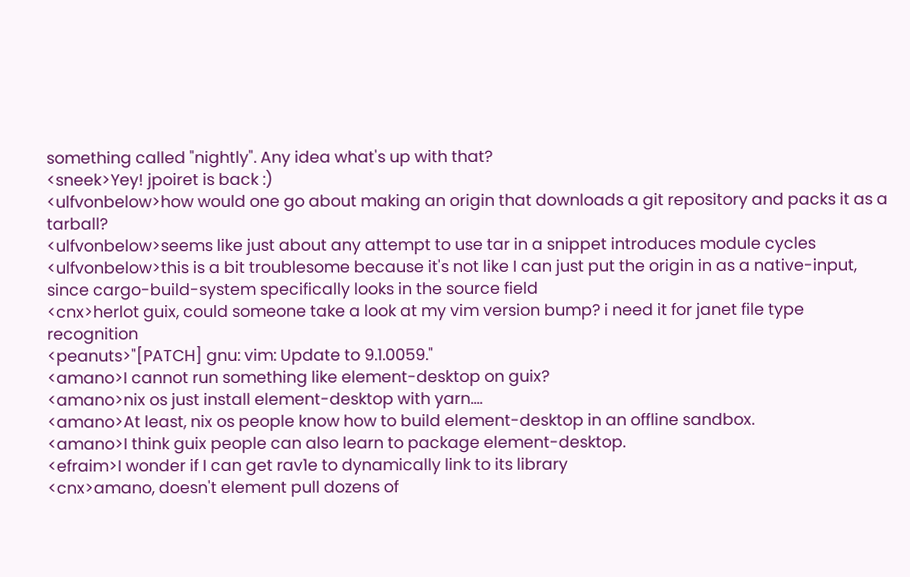something called "nightly". Any idea what's up with that?
<sneek>Yey! jpoiret is back :)
<ulfvonbelow>how would one go about making an origin that downloads a git repository and packs it as a tarball?
<ulfvonbelow>seems like just about any attempt to use tar in a snippet introduces module cycles
<ulfvonbelow>this is a bit troublesome because it's not like I can just put the origin in as a native-input, since cargo-build-system specifically looks in the source field
<cnx>herlot guix, could someone take a look at my vim version bump? i need it for janet file type recognition
<peanuts>"[PATCH] gnu: vim: Update to 9.1.0059."
<amano>I cannot run something like element-desktop on guix?
<amano>nix os just install element-desktop with yarn....
<amano>At least, nix os people know how to build element-desktop in an offline sandbox.
<amano>I think guix people can also learn to package element-desktop.
<efraim>I wonder if I can get rav1e to dynamically link to its library
<cnx>amano, doesn't element pull dozens of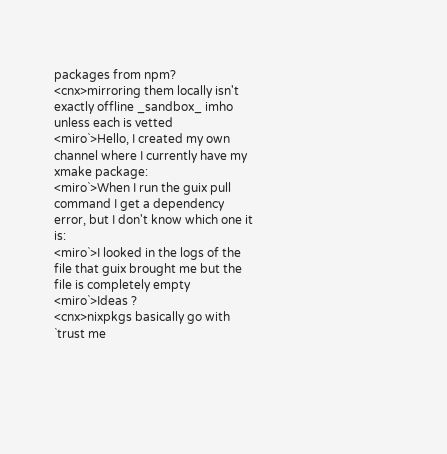packages from npm?
<cnx>mirroring them locally isn't exactly offline _sandbox_ imho unless each is vetted
<miro`>Hello, I created my own channel where I currently have my xmake package:
<miro`>When I run the guix pull command I get a dependency error, but I don't know which one it is:
<miro`>I looked in the logs of the file that guix brought me but the file is completely empty
<miro`>Ideas ?
<cnx>nixpkgs basically go with `trust me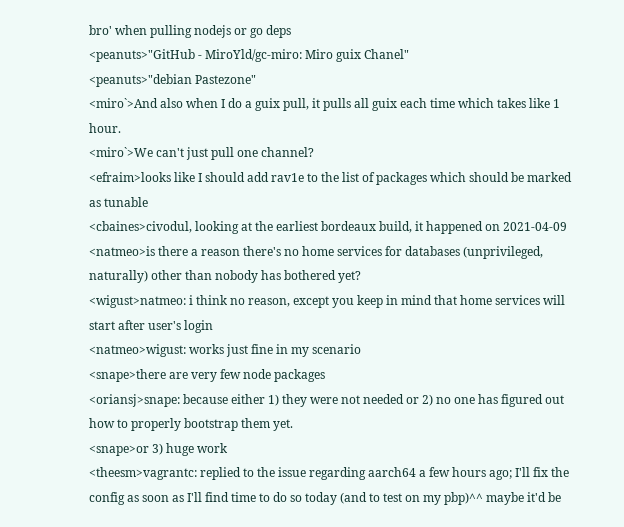bro' when pulling nodejs or go deps
<peanuts>"GitHub - MiroYld/gc-miro: Miro guix Chanel"
<peanuts>"debian Pastezone"
<miro`>And also when I do a guix pull, it pulls all guix each time which takes like 1 hour.
<miro`>We can't just pull one channel?
<efraim>looks like I should add rav1e to the list of packages which should be marked as tunable
<cbaines>civodul, looking at the earliest bordeaux build, it happened on 2021-04-09
<natmeo>is there a reason there's no home services for databases (unprivileged, naturally) other than nobody has bothered yet?
<wigust>natmeo: i think no reason, except you keep in mind that home services will start after user's login
<natmeo>wigust: works just fine in my scenario
<snape>there are very few node packages
<oriansj>snape: because either 1) they were not needed or 2) no one has figured out how to properly bootstrap them yet.
<snape>or 3) huge work
<theesm>vagrantc: replied to the issue regarding aarch64 a few hours ago; I'll fix the config as soon as I'll find time to do so today (and to test on my pbp)^^ maybe it'd be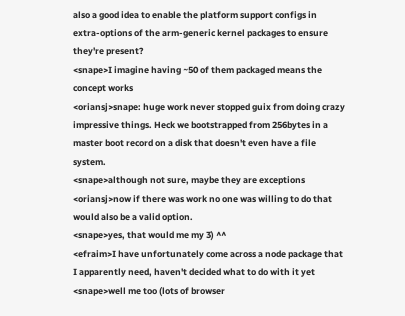also a good idea to enable the platform support configs in extra-options of the arm-generic kernel packages to ensure they're present?
<snape>I imagine having ~50 of them packaged means the concept works
<oriansj>snape: huge work never stopped guix from doing crazy impressive things. Heck we bootstrapped from 256bytes in a master boot record on a disk that doesn't even have a file system.
<snape>although not sure, maybe they are exceptions
<oriansj>now if there was work no one was willing to do that would also be a valid option.
<snape>yes, that would me my 3) ^^
<efraim>I have unfortunately come across a node package that I apparently need, haven't decided what to do with it yet
<snape>well me too (lots of browser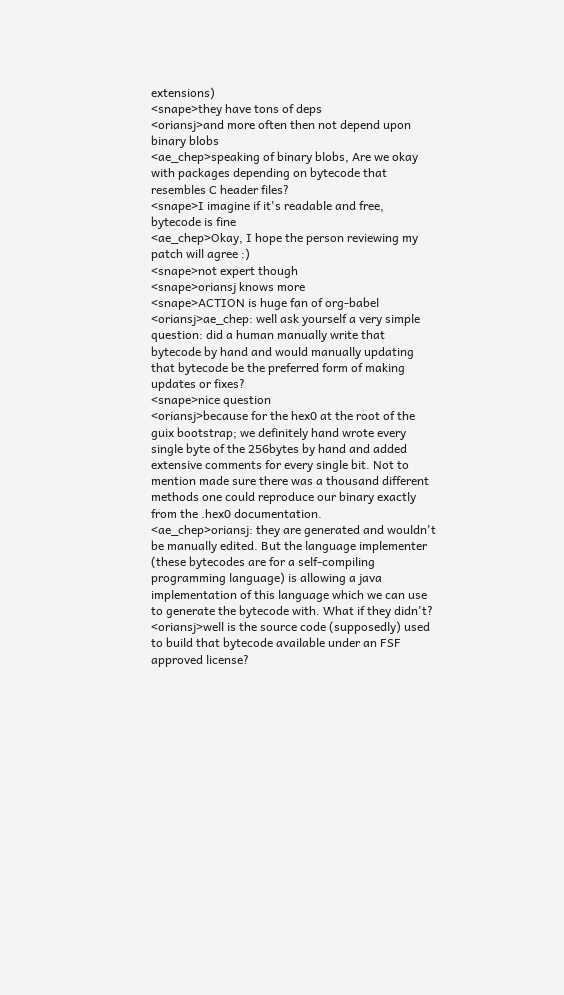extensions)
<snape>they have tons of deps
<oriansj>and more often then not depend upon binary blobs
<ae_chep>speaking of binary blobs, Are we okay with packages depending on bytecode that resembles C header files?
<snape>I imagine if it's readable and free, bytecode is fine
<ae_chep>Okay, I hope the person reviewing my patch will agree :)
<snape>not expert though
<snape>oriansj knows more
<snape>ACTION is huge fan of org-babel
<oriansj>ae_chep: well ask yourself a very simple question: did a human manually write that bytecode by hand and would manually updating that bytecode be the preferred form of making updates or fixes?
<snape>nice question
<oriansj>because for the hex0 at the root of the guix bootstrap; we definitely hand wrote every single byte of the 256bytes by hand and added extensive comments for every single bit. Not to mention made sure there was a thousand different methods one could reproduce our binary exactly from the .hex0 documentation.
<ae_chep>oriansj: they are generated and wouldn't be manually edited. But the language implementer (these bytecodes are for a self-compiling programming language) is allowing a java implementation of this language which we can use to generate the bytecode with. What if they didn't?
<oriansj>well is the source code (supposedly) used to build that bytecode available under an FSF approved license?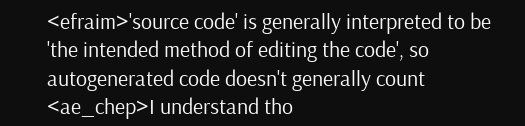<efraim>'source code' is generally interpreted to be 'the intended method of editing the code', so autogenerated code doesn't generally count
<ae_chep>I understand tho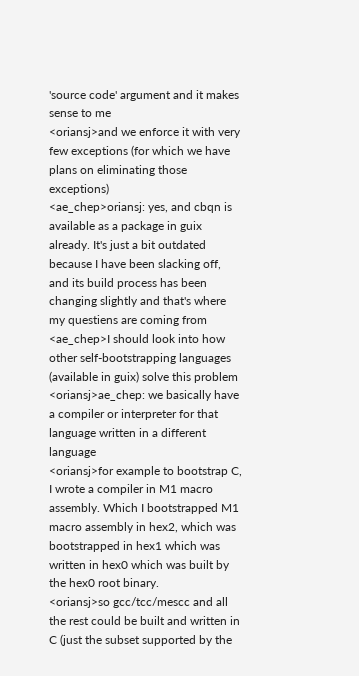'source code' argument and it makes sense to me
<oriansj>and we enforce it with very few exceptions (for which we have plans on eliminating those exceptions)
<ae_chep>oriansj: yes, and cbqn is available as a package in guix already. It's just a bit outdated because I have been slacking off, and its build process has been changing slightly and that's where my questiens are coming from
<ae_chep>I should look into how other self-bootstrapping languages (available in guix) solve this problem
<oriansj>ae_chep: we basically have a compiler or interpreter for that language written in a different language
<oriansj>for example to bootstrap C, I wrote a compiler in M1 macro assembly. Which I bootstrapped M1 macro assembly in hex2, which was bootstrapped in hex1 which was written in hex0 which was built by the hex0 root binary.
<oriansj>so gcc/tcc/mescc and all the rest could be built and written in C (just the subset supported by the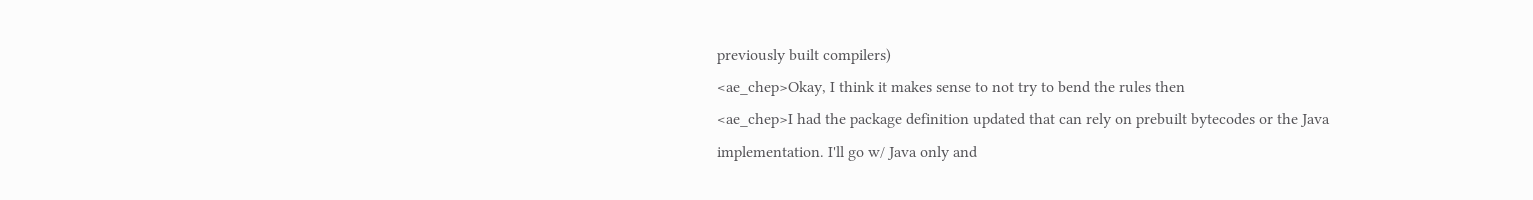previously built compilers)
<ae_chep>Okay, I think it makes sense to not try to bend the rules then
<ae_chep>I had the package definition updated that can rely on prebuilt bytecodes or the Java implementation. I'll go w/ Java only and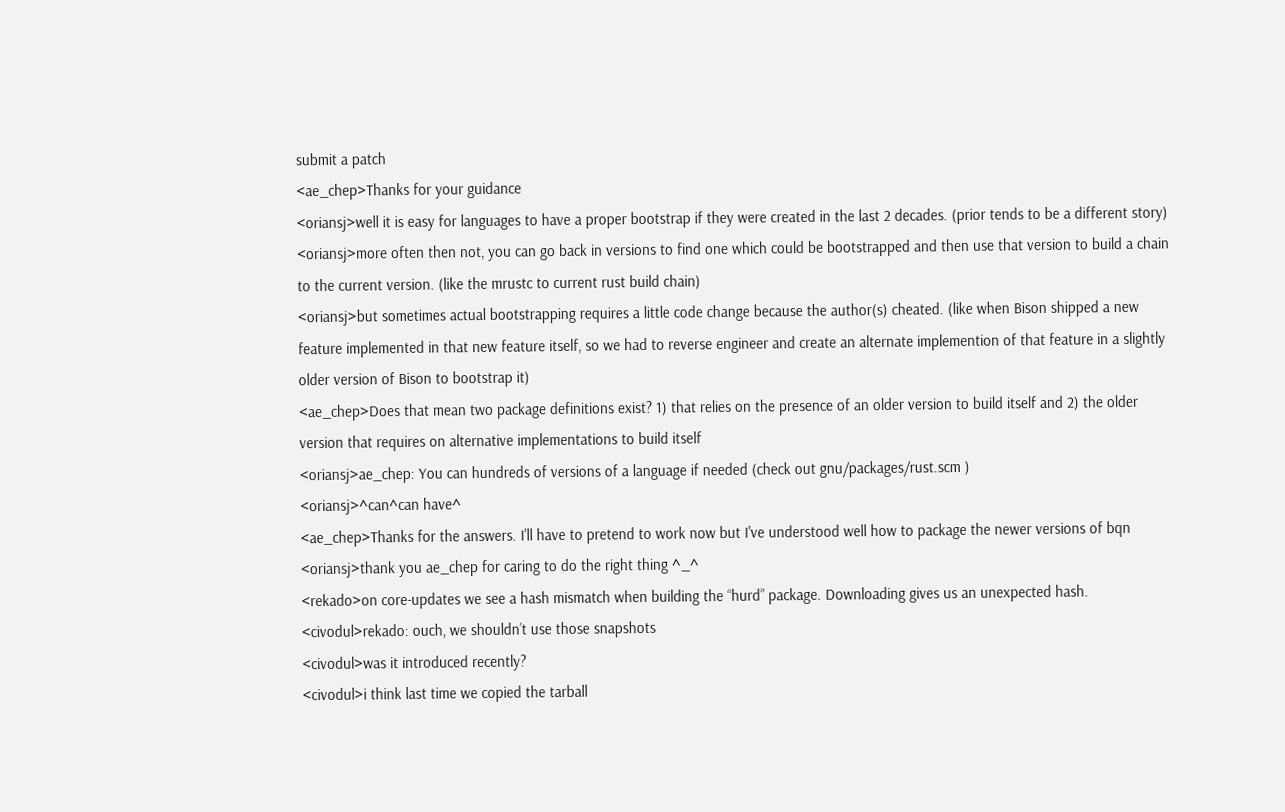submit a patch
<ae_chep>Thanks for your guidance
<oriansj>well it is easy for languages to have a proper bootstrap if they were created in the last 2 decades. (prior tends to be a different story)
<oriansj>more often then not, you can go back in versions to find one which could be bootstrapped and then use that version to build a chain to the current version. (like the mrustc to current rust build chain)
<oriansj>but sometimes actual bootstrapping requires a little code change because the author(s) cheated. (like when Bison shipped a new feature implemented in that new feature itself, so we had to reverse engineer and create an alternate implemention of that feature in a slightly older version of Bison to bootstrap it)
<ae_chep>Does that mean two package definitions exist? 1) that relies on the presence of an older version to build itself and 2) the older version that requires on alternative implementations to build itself
<oriansj>ae_chep: You can hundreds of versions of a language if needed (check out gnu/packages/rust.scm )
<oriansj>^can^can have^
<ae_chep>Thanks for the answers. I'll have to pretend to work now but I've understood well how to package the newer versions of bqn
<oriansj>thank you ae_chep for caring to do the right thing ^_^
<rekado>on core-updates we see a hash mismatch when building the “hurd” package. Downloading gives us an unexpected hash.
<civodul>rekado: ouch, we shouldn’t use those snapshots
<civodul>was it introduced recently?
<civodul>i think last time we copied the tarball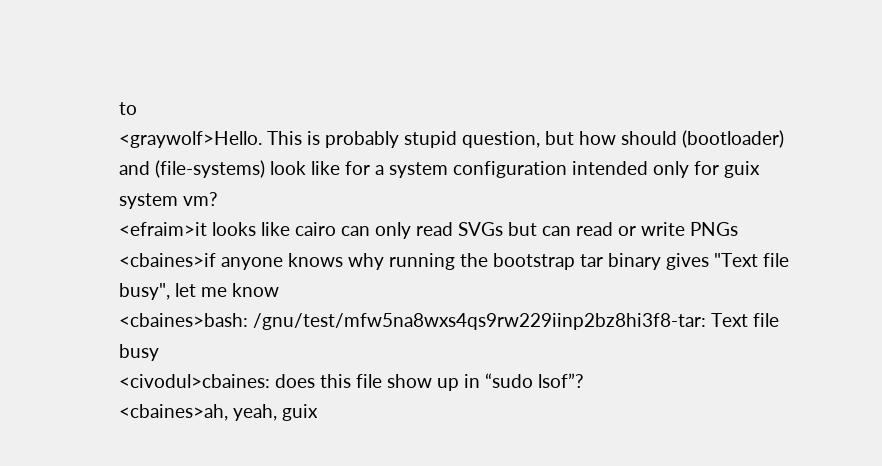to
<graywolf>Hello. This is probably stupid question, but how should (bootloader) and (file-systems) look like for a system configuration intended only for guix system vm?
<efraim>it looks like cairo can only read SVGs but can read or write PNGs
<cbaines>if anyone knows why running the bootstrap tar binary gives "Text file busy", let me know
<cbaines>bash: /gnu/test/mfw5na8wxs4qs9rw229iinp2bz8hi3f8-tar: Text file busy
<civodul>cbaines: does this file show up in “sudo lsof”?
<cbaines>ah, yeah, guix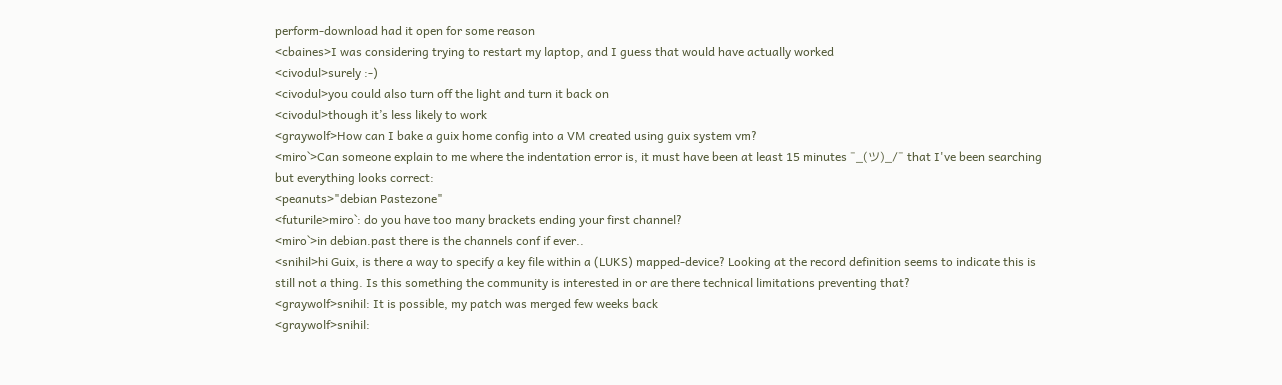perform-download had it open for some reason
<cbaines>I was considering trying to restart my laptop, and I guess that would have actually worked
<civodul>surely :-)
<civodul>you could also turn off the light and turn it back on
<civodul>though it’s less likely to work
<graywolf>How can I bake a guix home config into a VM created using guix system vm?
<miro`>Can someone explain to me where the indentation error is, it must have been at least 15 minutes ¯_(ツ)_/¯ that I've been searching but everything looks correct:
<peanuts>"debian Pastezone"
<futurile>miro`: do you have too many brackets ending your first channel?
<miro`>in debian.past there is the channels conf if ever..
<snihil>hi Guix, is there a way to specify a key file within a (LUKS) mapped-device? Looking at the record definition seems to indicate this is still not a thing. Is this something the community is interested in or are there technical limitations preventing that?
<graywolf>snihil: It is possible, my patch was merged few weeks back
<graywolf>snihil: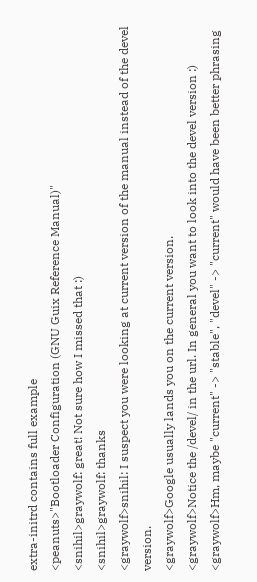extra-initrd contains full example
<peanuts>"Bootloader Configuration (GNU Guix Reference Manual)"
<snihil>graywolf: great! Not sure how I missed that :)
<snihil>graywolf: thanks
<graywolf>snihil: I suspect you were looking at current version of the manual instead of the devel version.
<graywolf>Google usually lands you on the current version.
<graywolf>Notice the /devel/ in the url. In general you want to look into the devel version :)
<graywolf>Hm, maybe "current" -> "stable", "devel" -> "current" would have been better phrasing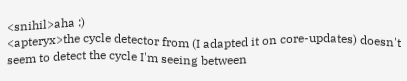<snihil>aha :)
<apteryx>the cycle detector from (I adapted it on core-updates) doesn't seem to detect the cycle I'm seeing between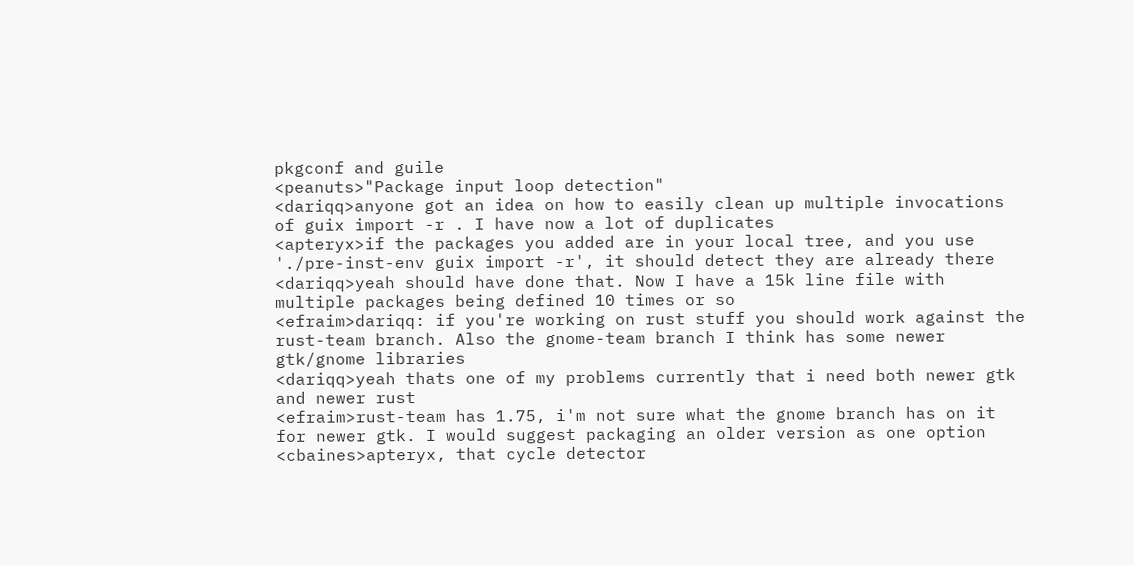pkgconf and guile
<peanuts>"Package input loop detection"
<dariqq>anyone got an idea on how to easily clean up multiple invocations of guix import -r . I have now a lot of duplicates
<apteryx>if the packages you added are in your local tree, and you use './pre-inst-env guix import -r', it should detect they are already there
<dariqq>yeah should have done that. Now I have a 15k line file with multiple packages being defined 10 times or so
<efraim>dariqq: if you're working on rust stuff you should work against the rust-team branch. Also the gnome-team branch I think has some newer gtk/gnome libraries
<dariqq>yeah thats one of my problems currently that i need both newer gtk and newer rust
<efraim>rust-team has 1.75, i'm not sure what the gnome branch has on it for newer gtk. I would suggest packaging an older version as one option
<cbaines>apteryx, that cycle detector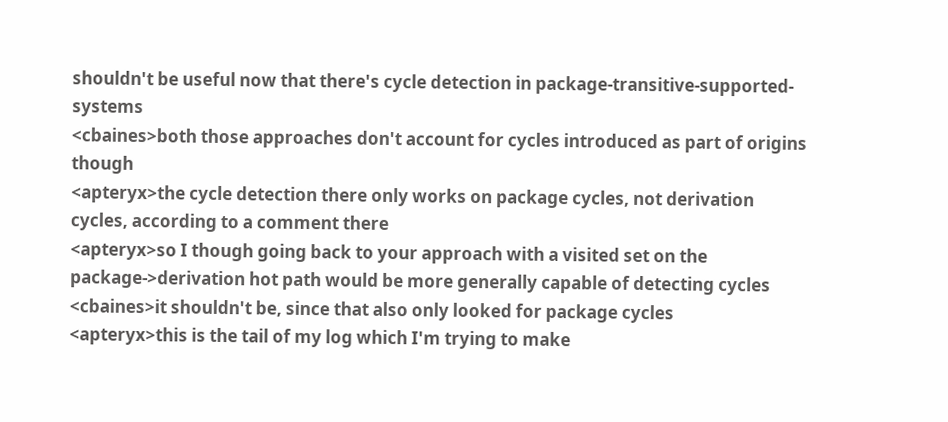shouldn't be useful now that there's cycle detection in package-transitive-supported-systems
<cbaines>both those approaches don't account for cycles introduced as part of origins though
<apteryx>the cycle detection there only works on package cycles, not derivation cycles, according to a comment there
<apteryx>so I though going back to your approach with a visited set on the package->derivation hot path would be more generally capable of detecting cycles
<cbaines>it shouldn't be, since that also only looked for package cycles
<apteryx>this is the tail of my log which I'm trying to make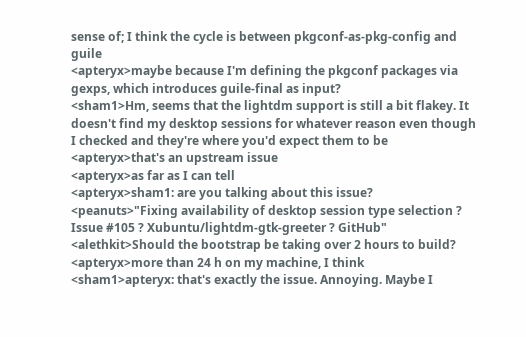sense of; I think the cycle is between pkgconf-as-pkg-config and guile
<apteryx>maybe because I'm defining the pkgconf packages via gexps, which introduces guile-final as input?
<sham1>Hm, seems that the lightdm support is still a bit flakey. It doesn't find my desktop sessions for whatever reason even though I checked and they're where you'd expect them to be
<apteryx>that's an upstream issue
<apteryx>as far as I can tell
<apteryx>sham1: are you talking about this issue?
<peanuts>"Fixing availability of desktop session type selection ? Issue #105 ? Xubuntu/lightdm-gtk-greeter ? GitHub"
<alethkit>Should the bootstrap be taking over 2 hours to build?
<apteryx>more than 24 h on my machine, I think
<sham1>apteryx: that's exactly the issue. Annoying. Maybe I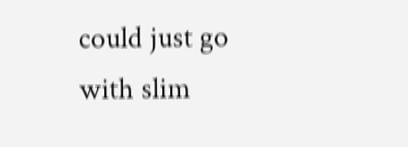could just go with slim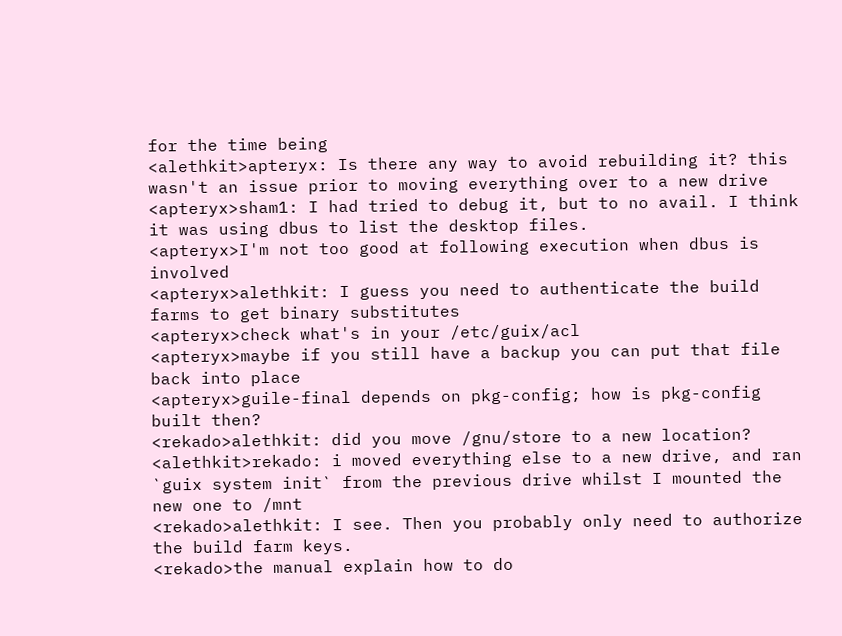for the time being
<alethkit>apteryx: Is there any way to avoid rebuilding it? this wasn't an issue prior to moving everything over to a new drive
<apteryx>sham1: I had tried to debug it, but to no avail. I think it was using dbus to list the desktop files.
<apteryx>I'm not too good at following execution when dbus is involved
<apteryx>alethkit: I guess you need to authenticate the build farms to get binary substitutes
<apteryx>check what's in your /etc/guix/acl
<apteryx>maybe if you still have a backup you can put that file back into place
<apteryx>guile-final depends on pkg-config; how is pkg-config built then?
<rekado>alethkit: did you move /gnu/store to a new location?
<alethkit>rekado: i moved everything else to a new drive, and ran `guix system init` from the previous drive whilst I mounted the new one to /mnt
<rekado>alethkit: I see. Then you probably only need to authorize the build farm keys.
<rekado>the manual explain how to do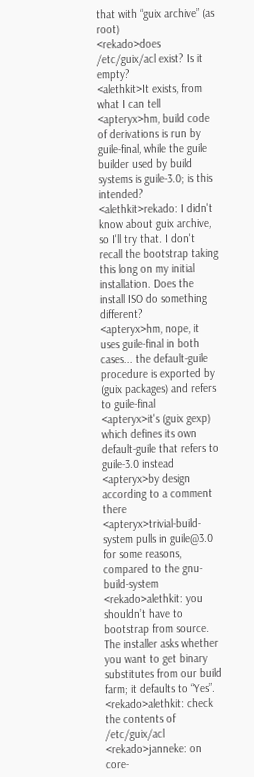that with “guix archive” (as root)
<rekado>does /etc/guix/acl exist? Is it empty?
<alethkit>It exists, from what I can tell
<apteryx>hm, build code of derivations is run by guile-final, while the guile builder used by build systems is guile-3.0; is this intended?
<alethkit>rekado: I didn't know about guix archive, so I'll try that. I don't recall the bootstrap taking this long on my initial installation. Does the install ISO do something different?
<apteryx>hm, nope, it uses guile-final in both cases... the default-guile procedure is exported by (guix packages) and refers to guile-final
<apteryx>it's (guix gexp) which defines its own default-guile that refers to guile-3.0 instead
<apteryx>by design according to a comment there
<apteryx>trivial-build-system pulls in guile@3.0 for some reasons, compared to the gnu-build-system
<rekado>alethkit: you shouldn’t have to bootstrap from source. The installer asks whether you want to get binary substitutes from our build farm; it defaults to “Yes”.
<rekado>alethkit: check the contents of /etc/guix/acl
<rekado>janneke: on core-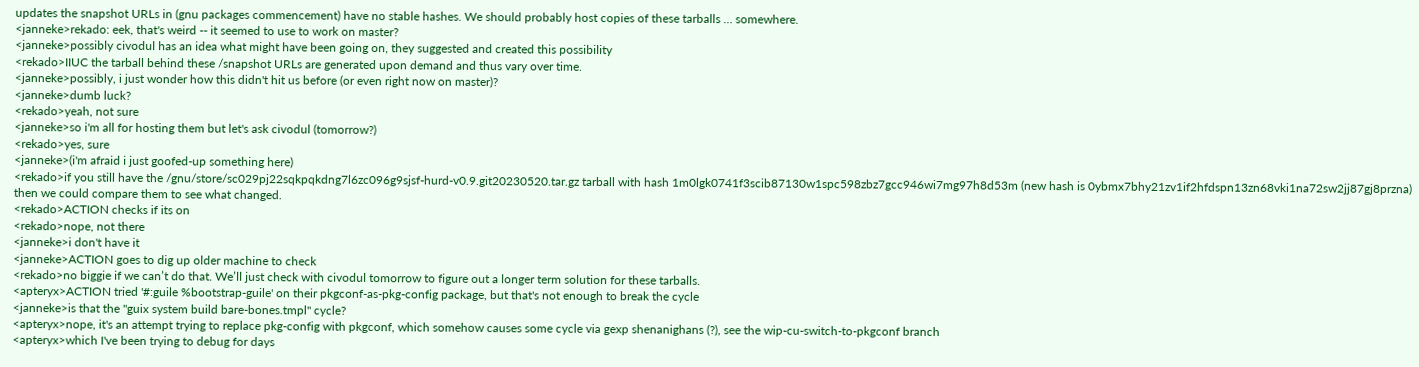updates the snapshot URLs in (gnu packages commencement) have no stable hashes. We should probably host copies of these tarballs … somewhere.
<janneke>rekado: eek, that's weird -- it seemed to use to work on master?
<janneke>possibly civodul has an idea what might have been going on, they suggested and created this possibility
<rekado>IIUC the tarball behind these /snapshot URLs are generated upon demand and thus vary over time.
<janneke>possibly, i just wonder how this didn't hit us before (or even right now on master)?
<janneke>dumb luck?
<rekado>yeah, not sure
<janneke>so i'm all for hosting them but let's ask civodul (tomorrow?)
<rekado>yes, sure
<janneke>(i'm afraid i just goofed-up something here)
<rekado>if you still have the /gnu/store/sc029pj22sqkpqkdng7l6zc096g9sjsf-hurd-v0.9.git20230520.tar.gz tarball with hash 1m0lgk0741f3scib87130w1spc598zbz7gcc946wi7mg97h8d53m (new hash is 0ybmx7bhy21zv1if2hfdspn13zn68vki1na72sw2jj87gj8przna) then we could compare them to see what changed.
<rekado>ACTION checks if its on
<rekado>nope, not there
<janneke>i don't have it
<janneke>ACTION goes to dig up older machine to check
<rekado>no biggie if we can’t do that. We’ll just check with civodul tomorrow to figure out a longer term solution for these tarballs.
<apteryx>ACTION tried '#:guile %bootstrap-guile' on their pkgconf-as-pkg-config package, but that's not enough to break the cycle
<janneke>is that the "guix system build bare-bones.tmpl" cycle?
<apteryx>nope, it's an attempt trying to replace pkg-config with pkgconf, which somehow causes some cycle via gexp shenanighans (?), see the wip-cu-switch-to-pkgconf branch
<apteryx>which I've been trying to debug for days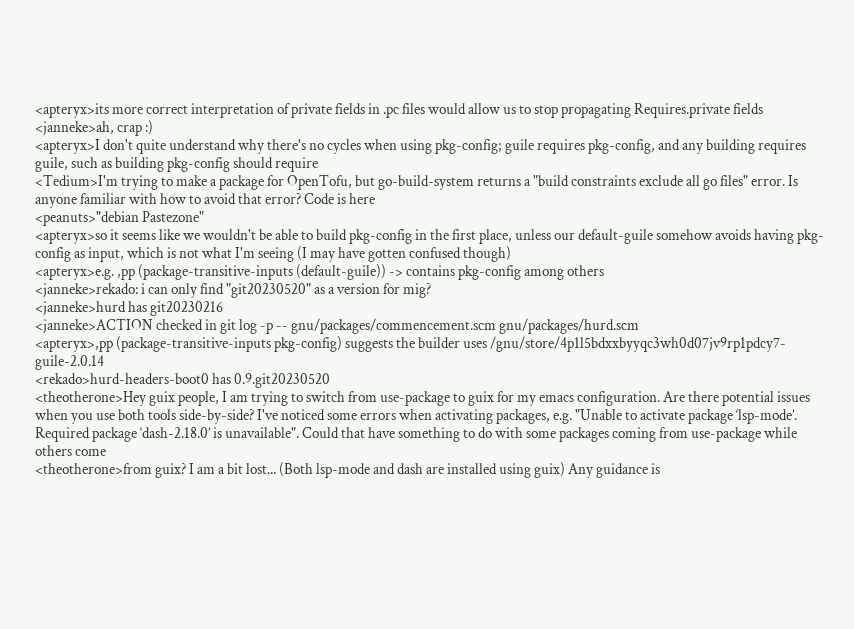<apteryx>its more correct interpretation of private fields in .pc files would allow us to stop propagating Requires.private fields
<janneke>ah, crap :)
<apteryx>I don't quite understand why there's no cycles when using pkg-config; guile requires pkg-config, and any building requires guile, such as building pkg-config should require
<Tedium>I'm trying to make a package for OpenTofu, but go-build-system returns a "build constraints exclude all go files" error. Is anyone familiar with how to avoid that error? Code is here
<peanuts>"debian Pastezone"
<apteryx>so it seems like we wouldn't be able to build pkg-config in the first place, unless our default-guile somehow avoids having pkg-config as input, which is not what I'm seeing (I may have gotten confused though)
<apteryx>e.g. ,pp (package-transitive-inputs (default-guile)) -> contains pkg-config among others
<janneke>rekado: i can only find "git20230520" as a version for mig?
<janneke>hurd has git20230216
<janneke>ACTION checked in git log -p -- gnu/packages/commencement.scm gnu/packages/hurd.scm
<apteryx>,pp (package-transitive-inputs pkg-config) suggests the builder uses /gnu/store/4p1l5bdxxbyyqc3wh0d07jv9rp1pdcy7-guile-2.0.14
<rekado>hurd-headers-boot0 has 0.9.git20230520
<theotherone>Hey guix people, I am trying to switch from use-package to guix for my emacs configuration. Are there potential issues when you use both tools side-by-side? I've noticed some errors when activating packages, e.g. "Unable to activate package ‘lsp-mode’. Required package ‘dash-2.18.0’ is unavailable". Could that have something to do with some packages coming from use-package while others come
<theotherone>from guix? I am a bit lost... (Both lsp-mode and dash are installed using guix) Any guidance is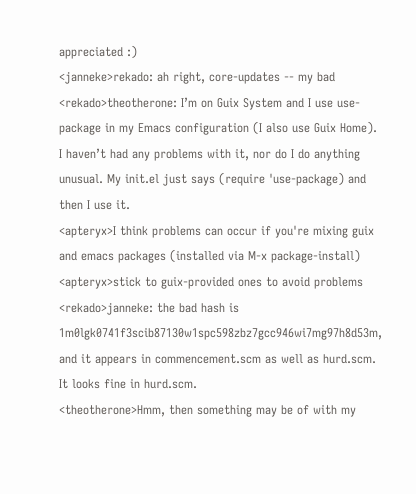appreciated :)
<janneke>rekado: ah right, core-updates -- my bad
<rekado>theotherone: I’m on Guix System and I use use-package in my Emacs configuration (I also use Guix Home). I haven’t had any problems with it, nor do I do anything unusual. My init.el just says (require 'use-package) and then I use it.
<apteryx>I think problems can occur if you're mixing guix and emacs packages (installed via M-x package-install)
<apteryx>stick to guix-provided ones to avoid problems
<rekado>janneke: the bad hash is 1m0lgk0741f3scib87130w1spc598zbz7gcc946wi7mg97h8d53m, and it appears in commencement.scm as well as hurd.scm. It looks fine in hurd.scm.
<theotherone>Hmm, then something may be of with my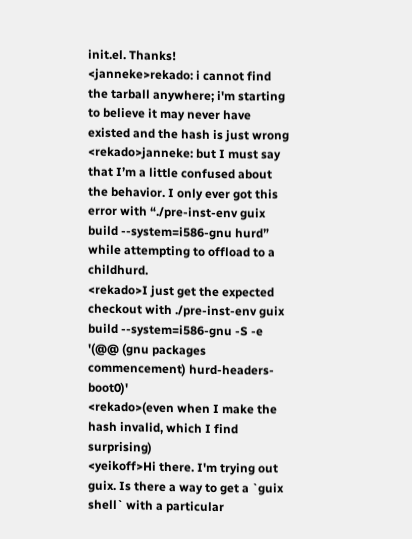init.el. Thanks!
<janneke>rekado: i cannot find the tarball anywhere; i'm starting to believe it may never have existed and the hash is just wrong
<rekado>janneke: but I must say that I’m a little confused about the behavior. I only ever got this error with “./pre-inst-env guix build --system=i586-gnu hurd” while attempting to offload to a childhurd.
<rekado>I just get the expected checkout with ./pre-inst-env guix build --system=i586-gnu -S -e '(@@ (gnu packages commencement) hurd-headers-boot0)'
<rekado>(even when I make the hash invalid, which I find surprising)
<yeikoff>Hi there. I'm trying out guix. Is there a way to get a `guix shell` with a particular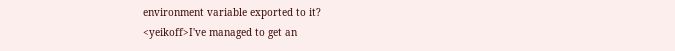environment variable exported to it?
<yeikoff>I've managed to get an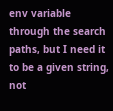env variable through the search paths, but I need it to be a given string, not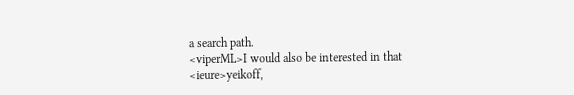a search path.
<viperML>I would also be interested in that
<ieure>yeikoff,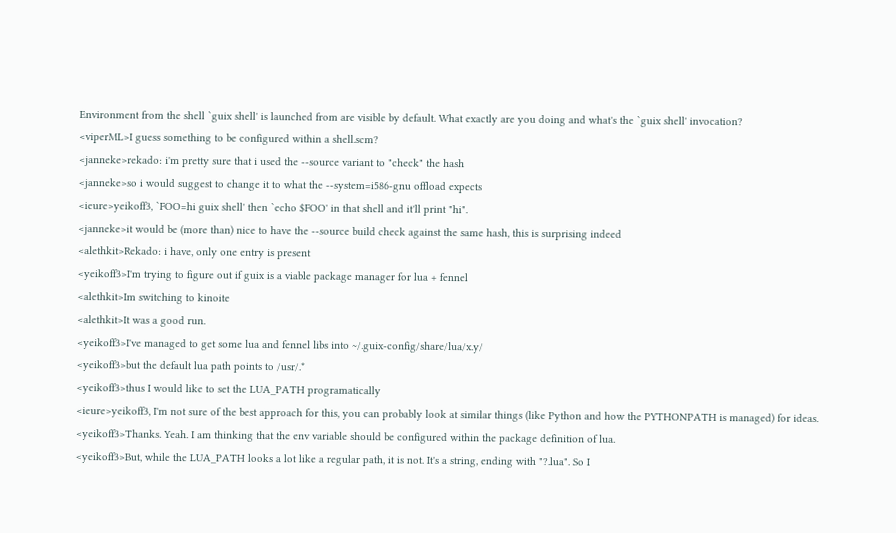Environment from the shell `guix shell' is launched from are visible by default. What exactly are you doing and what's the `guix shell' invocation?
<viperML>I guess something to be configured within a shell.scm?
<janneke>rekado: i'm pretty sure that i used the --source variant to "check" the hash
<janneke>so i would suggest to change it to what the --system=i586-gnu offload expects
<ieure>yeikoff3, `FOO=hi guix shell' then `echo $FOO' in that shell and it'll print "hi".
<janneke>it would be (more than) nice to have the --source build check against the same hash, this is surprising indeed
<alethkit>Rekado: i have, only one entry is present
<yeikoff3>I'm trying to figure out if guix is a viable package manager for lua + fennel
<alethkit>Im switching to kinoite
<alethkit>It was a good run.
<yeikoff3>I've managed to get some lua and fennel libs into ~/.guix-config/share/lua/x.y/
<yeikoff3>but the default lua path points to /usr/.*
<yeikoff3>thus I would like to set the LUA_PATH programatically
<ieure>yeikoff3, I'm not sure of the best approach for this, you can probably look at similar things (like Python and how the PYTHONPATH is managed) for ideas.
<yeikoff3>Thanks. Yeah. I am thinking that the env variable should be configured within the package definition of lua.
<yeikoff3>But, while the LUA_PATH looks a lot like a regular path, it is not. It's a string, ending with "?.lua". So I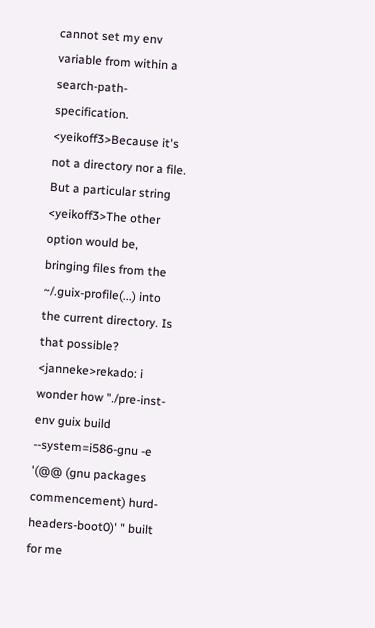cannot set my env variable from within a search-path-specification.
<yeikoff3>Because it's not a directory nor a file. But a particular string
<yeikoff3>The other option would be, bringing files from the ~/.guix-profile(...) into the current directory. Is that possible?
<janneke>rekado: i wonder how "./pre-inst-env guix build --system=i586-gnu -e '(@@ (gnu packages commencement) hurd-headers-boot0)' " built for me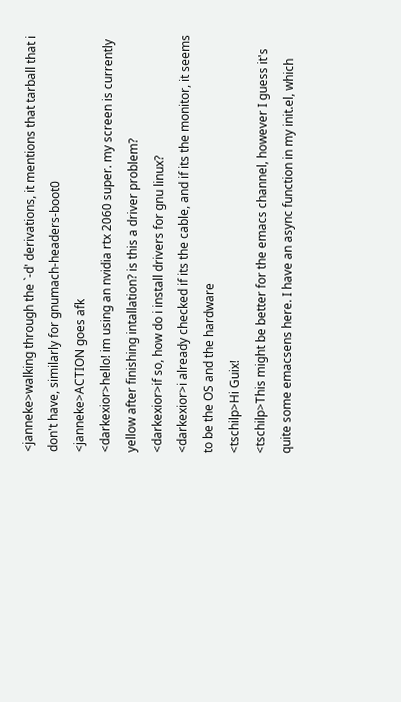<janneke>walking through the `-d' derivations, it mentions that tarball that i don't have, similarly for gnumach-headers-boot0
<janneke>ACTION goes afk
<darkexior>hello! im using an nvidia rtx 2060 super. my screen is currently yellow after finishing intallation? is this a driver problem?
<darkexior>if so, how do i install drivers for gnu linux?
<darkexior>i already checked if its the cable, and if its the monitor, it seems to be the OS and the hardware
<tschilp>Hi Guix!
<tschilp>This might be better for the emacs channel, however I guess it's quite some emacsens here. I have an async function in my init.el, which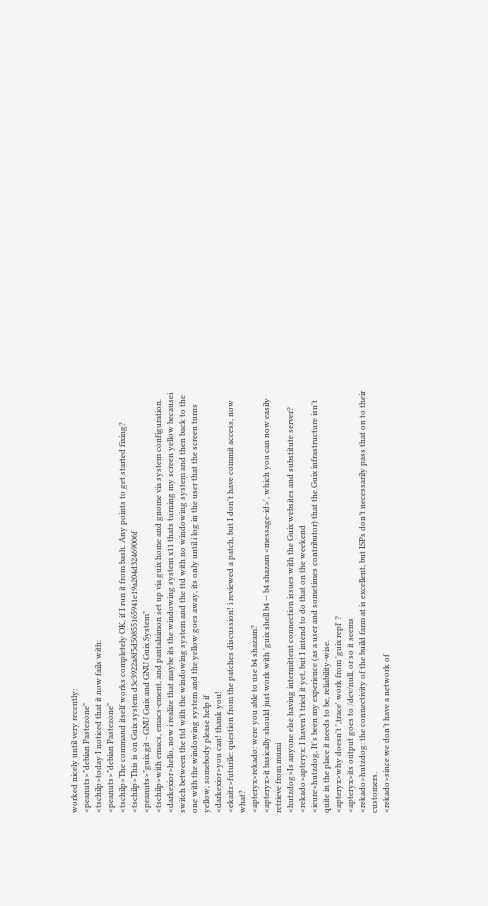worked nicely until very recently:
<peanuts>"debian Pastezone"
<tschilp>today I noticed that it now fails with:
<peanuts>"debian Pastezone"
<tschilp>The command itself works completely OK, if I run it from bash. Any points to get started fixing?
<tschilp>This is on Guix system d3c3922a8f5d50855165941e19a204d32469006f
<peanuts>"guix.git - GNU Guix and GNU Guix System"
<tschilp>with emacs, emacs-ement, and pantalaimon set up via guix home and gnome via system configuration.
<darkexior>hello, now i realize that maybe its the windowing system x11 thats turning my screen yellow becausei switch between the ttd with the windowing system and the ttd with no windowing system and then back to the one with the windowing system and the yellow goes away, its only until i log in the user that the screen turns yellow, somebody please help if
<darkexior>you can! thank you!
<ekaitz>futurile: question from the patches discussion! i reviewed a patch, but I don't have commit access, now what?
<apteryx>rekado: were you able to use b4 shazam?
<apteryx>it basically should just work with 'guix shell b4 -- b4 shazam <message-id>', which you can now easily retrieve from mumi
<hutzdog>Is anyone else having intermittent connection issues with the Guix websites and substitute server?
<rekado>apteryx: I haven’t tried it yet, but I intend to do that on the weekend
<ieure>hutzdog, It's been my experience (as a user and sometimes contributor) that the Guix infrastructure isn't quite in the place it needs to be, reliability-wise.
<apteryx>why doesn't ',trace' work from 'guix repl' ?
<apteryx>its output goes to /dev/null, or so it seems
<rekado>hutzdog: the connectivity of the build farm at is excellent, but ISPs don’t necessarily pass that on to their customers.
<rekado>since we don’t have a network of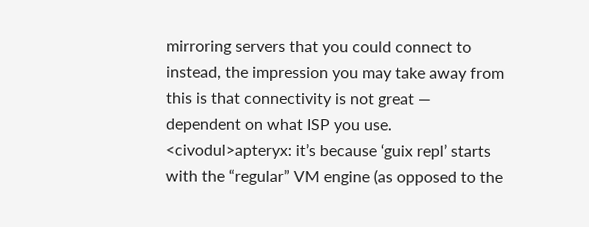mirroring servers that you could connect to instead, the impression you may take away from this is that connectivity is not great — dependent on what ISP you use.
<civodul>apteryx: it’s because ‘guix repl’ starts with the “regular” VM engine (as opposed to the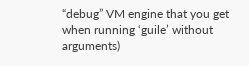“debug” VM engine that you get when running ‘guile’ without arguments)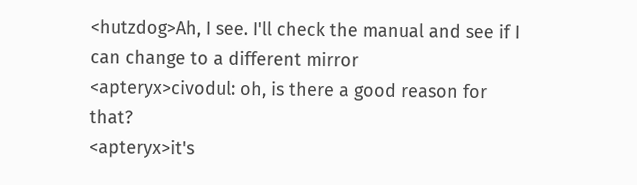<hutzdog>Ah, I see. I'll check the manual and see if I can change to a different mirror
<apteryx>civodul: oh, is there a good reason for that?
<apteryx>it's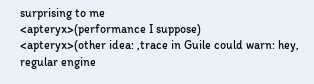surprising to me
<apteryx>(performance I suppose)
<apteryx>(other idea: ,trace in Guile could warn: hey, regular engine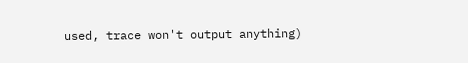used, trace won't output anything)